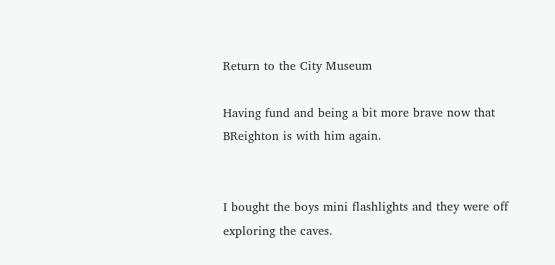Return to the City Museum

Having fund and being a bit more brave now that BReighton is with him again.


I bought the boys mini flashlights and they were off exploring the caves.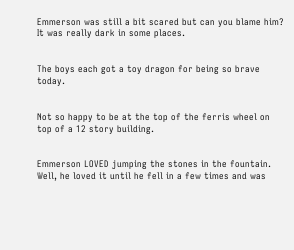Emmerson was still a bit scared but can you blame him? It was really dark in some places.


The boys each got a toy dragon for being so brave today.


Not so happy to be at the top of the ferris wheel on top of a 12 story building.


Emmerson LOVED jumping the stones in the fountain. Well, he loved it until he fell in a few times and was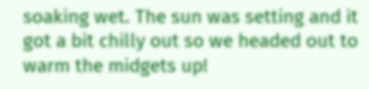soaking wet. The sun was setting and it got a bit chilly out so we headed out to warm the midgets up!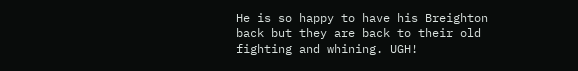He is so happy to have his Breighton back but they are back to their old fighting and whining. UGH!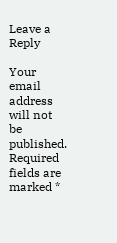Leave a Reply

Your email address will not be published. Required fields are marked *